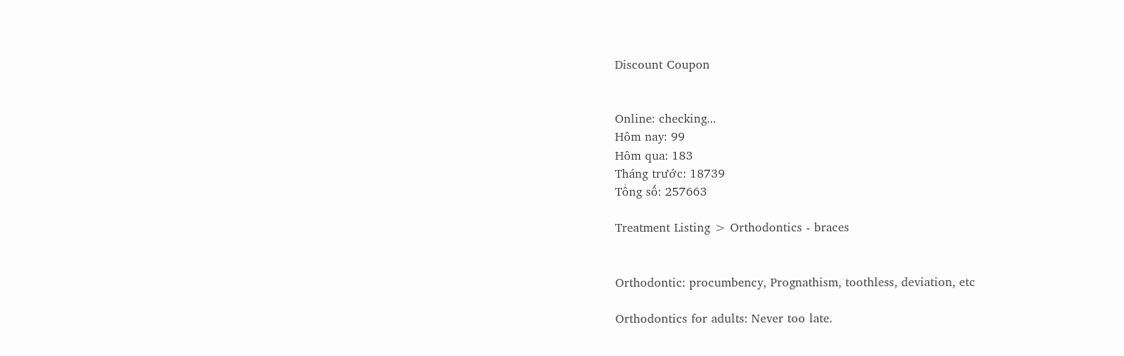Discount Coupon


Online: checking...
Hôm nay: 99
Hôm qua: 183
Tháng trước: 18739
Tổng số: 257663

Treatment Listing > Orthodontics - braces


Orthodontic: procumbency, Prognathism, toothless, deviation, etc

Orthodontics for adults: Never too late.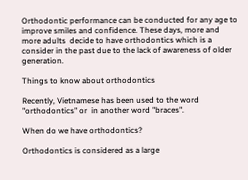Orthodontic performance can be conducted for any age to improve smiles and confidence. These days, more and more adults  decide to have orthodontics which is a consider in the past due to the lack of awareness of older generation.

Things to know about orthodontics

Recently, Vietnamese has been used to the word "orthodontics" or  in another word "braces".

When do we have orthodontics?

Orthodontics is considered as a large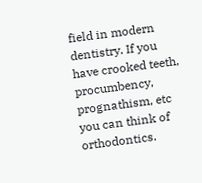field in modern dentistry. If you have crooked teeth, procumbency, prognathism, etc you can think of orthodontics.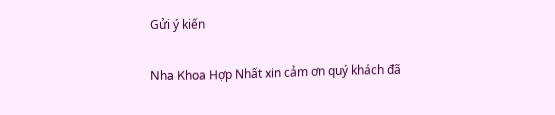Gửi ý kiến

Nha Khoa Hợp Nhất xin cảm ơn quý khách đã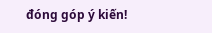đóng góp ý kiến!